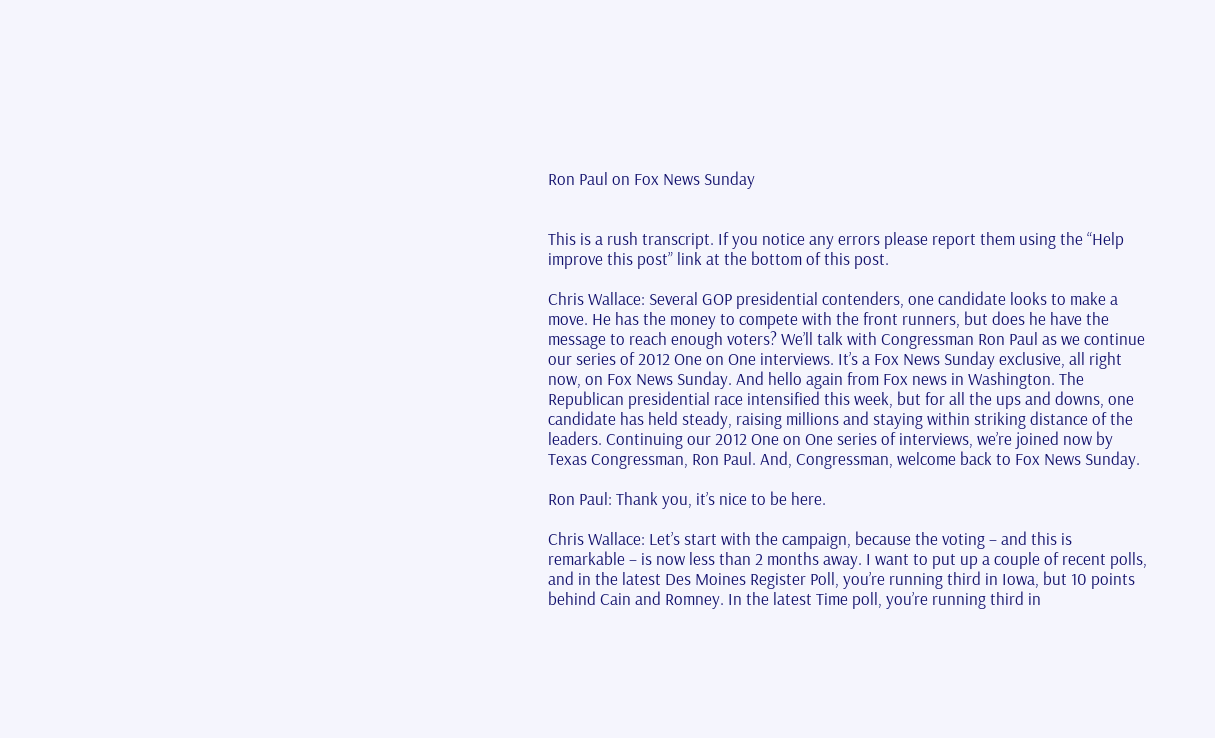Ron Paul on Fox News Sunday


This is a rush transcript. If you notice any errors please report them using the “Help improve this post” link at the bottom of this post.

Chris Wallace: Several GOP presidential contenders, one candidate looks to make a move. He has the money to compete with the front runners, but does he have the message to reach enough voters? We’ll talk with Congressman Ron Paul as we continue our series of 2012 One on One interviews. It’s a Fox News Sunday exclusive, all right now, on Fox News Sunday. And hello again from Fox news in Washington. The Republican presidential race intensified this week, but for all the ups and downs, one candidate has held steady, raising millions and staying within striking distance of the leaders. Continuing our 2012 One on One series of interviews, we’re joined now by Texas Congressman, Ron Paul. And, Congressman, welcome back to Fox News Sunday.

Ron Paul: Thank you, it’s nice to be here.

Chris Wallace: Let’s start with the campaign, because the voting – and this is remarkable – is now less than 2 months away. I want to put up a couple of recent polls, and in the latest Des Moines Register Poll, you’re running third in Iowa, but 10 points behind Cain and Romney. In the latest Time poll, you’re running third in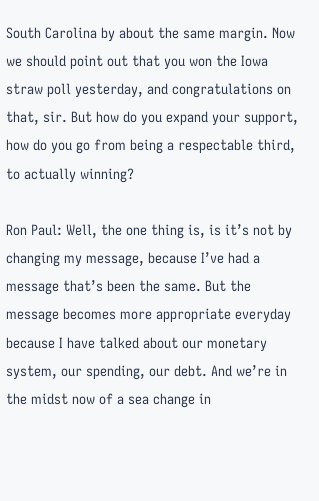South Carolina by about the same margin. Now we should point out that you won the Iowa straw poll yesterday, and congratulations on that, sir. But how do you expand your support, how do you go from being a respectable third, to actually winning?

Ron Paul: Well, the one thing is, is it’s not by changing my message, because I’ve had a message that’s been the same. But the message becomes more appropriate everyday because I have talked about our monetary system, our spending, our debt. And we’re in the midst now of a sea change in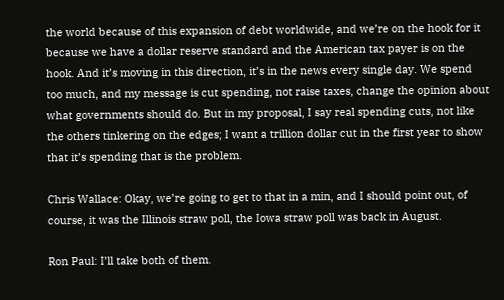the world because of this expansion of debt worldwide, and we’re on the hook for it because we have a dollar reserve standard and the American tax payer is on the hook. And it’s moving in this direction, it’s in the news every single day. We spend too much, and my message is cut spending, not raise taxes, change the opinion about what governments should do. But in my proposal, I say real spending cuts, not like the others tinkering on the edges; I want a trillion dollar cut in the first year to show that it’s spending that is the problem.

Chris Wallace: Okay, we’re going to get to that in a min, and I should point out, of course, it was the Illinois straw poll, the Iowa straw poll was back in August.

Ron Paul: I’ll take both of them.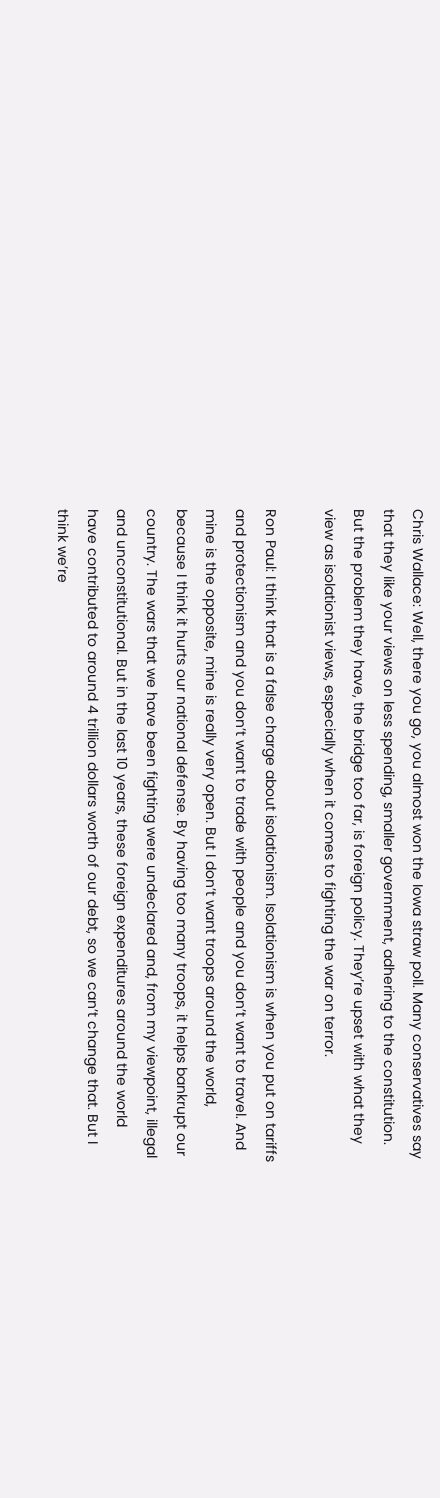Chris Wallace: Well, there you go, you almost won the Iowa straw poll. Many conservatives say that they like your views on less spending, smaller government, adhering to the constitution. But the problem they have, the bridge too far, is foreign policy. They’re upset with what they view as isolationist views, especially when it comes to fighting the war on terror.

Ron Paul: I think that is a false charge about isolationism. Isolationism is when you put on tariffs and protectionism and you don’t want to trade with people and you don’t want to travel. And mine is the opposite, mine is really very open. But I don’t want troops around the world, because I think it hurts our national defense. By having too many troops, it helps bankrupt our country. The wars that we have been fighting were undeclared and, from my viewpoint, illegal and unconstitutional. But in the last 10 years, these foreign expenditures around the world have contributed to around 4 trillion dollars worth of our debt, so we can’t change that. But I think we’re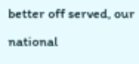better off served, our national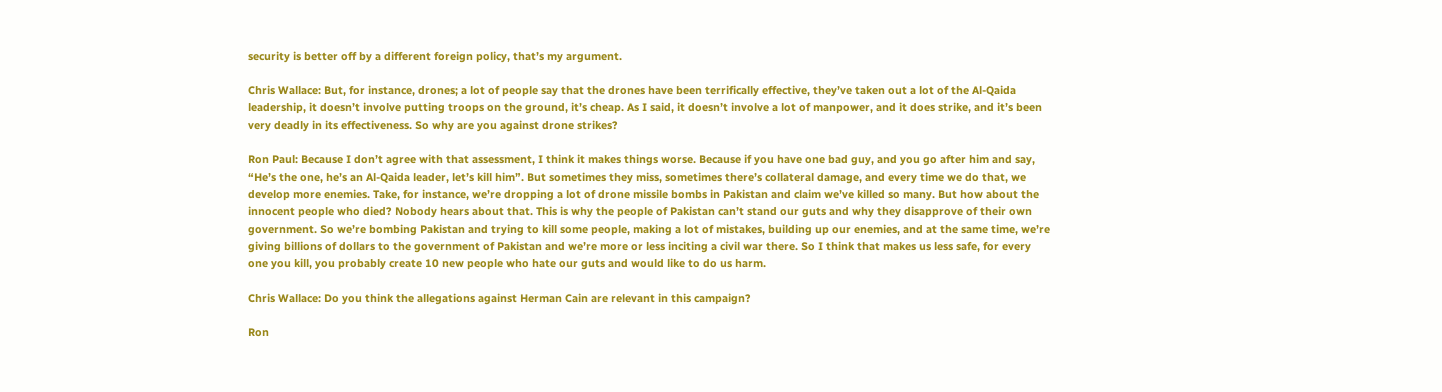security is better off by a different foreign policy, that’s my argument.

Chris Wallace: But, for instance, drones; a lot of people say that the drones have been terrifically effective, they’ve taken out a lot of the Al-Qaida leadership, it doesn’t involve putting troops on the ground, it’s cheap. As I said, it doesn’t involve a lot of manpower, and it does strike, and it’s been very deadly in its effectiveness. So why are you against drone strikes?

Ron Paul: Because I don’t agree with that assessment, I think it makes things worse. Because if you have one bad guy, and you go after him and say, “He’s the one, he’s an Al-Qaida leader, let’s kill him”. But sometimes they miss, sometimes there’s collateral damage, and every time we do that, we develop more enemies. Take, for instance, we’re dropping a lot of drone missile bombs in Pakistan and claim we’ve killed so many. But how about the innocent people who died? Nobody hears about that. This is why the people of Pakistan can’t stand our guts and why they disapprove of their own government. So we’re bombing Pakistan and trying to kill some people, making a lot of mistakes, building up our enemies, and at the same time, we’re giving billions of dollars to the government of Pakistan and we’re more or less inciting a civil war there. So I think that makes us less safe, for every one you kill, you probably create 10 new people who hate our guts and would like to do us harm.

Chris Wallace: Do you think the allegations against Herman Cain are relevant in this campaign?

Ron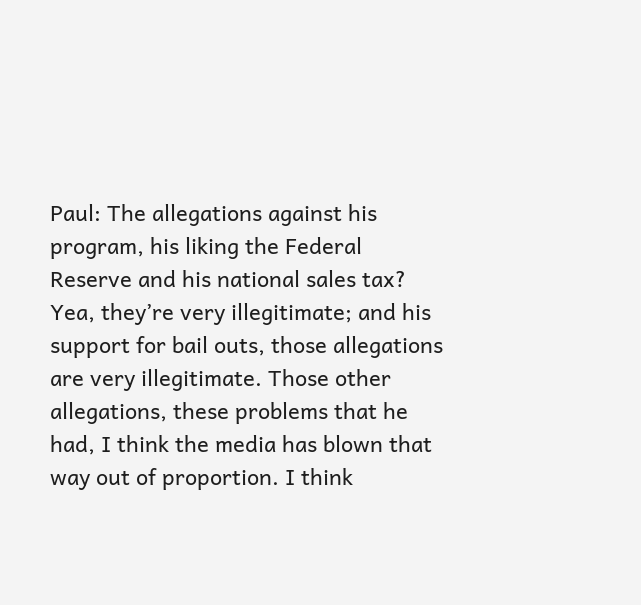Paul: The allegations against his program, his liking the Federal Reserve and his national sales tax? Yea, they’re very illegitimate; and his support for bail outs, those allegations are very illegitimate. Those other allegations, these problems that he had, I think the media has blown that way out of proportion. I think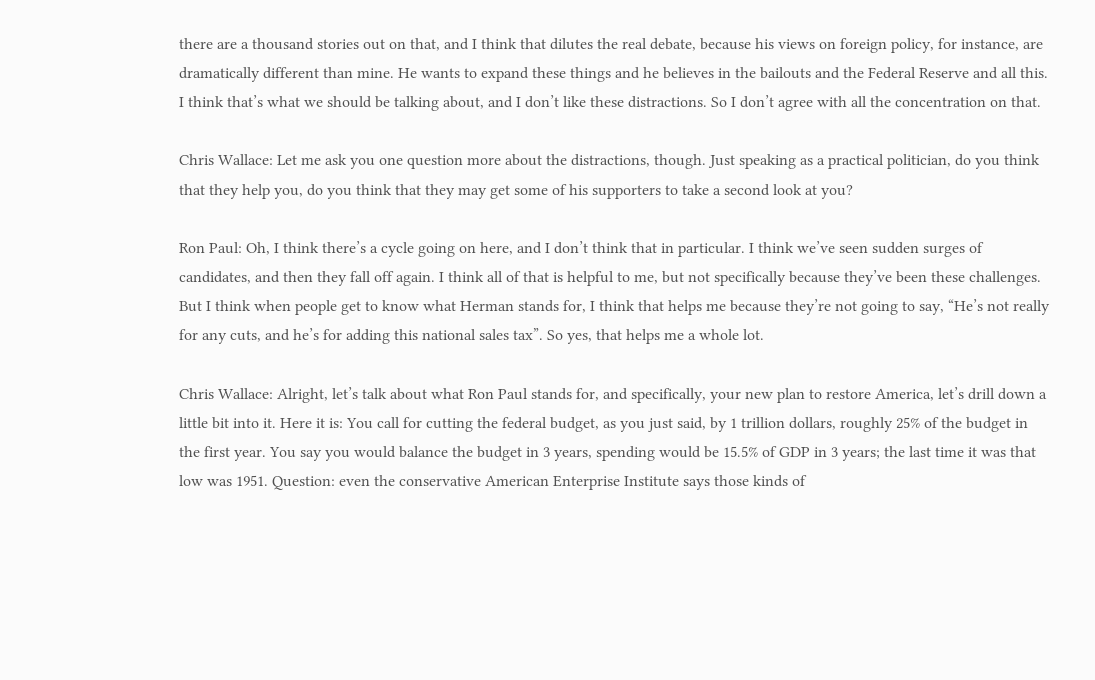there are a thousand stories out on that, and I think that dilutes the real debate, because his views on foreign policy, for instance, are dramatically different than mine. He wants to expand these things and he believes in the bailouts and the Federal Reserve and all this. I think that’s what we should be talking about, and I don’t like these distractions. So I don’t agree with all the concentration on that.

Chris Wallace: Let me ask you one question more about the distractions, though. Just speaking as a practical politician, do you think that they help you, do you think that they may get some of his supporters to take a second look at you?

Ron Paul: Oh, I think there’s a cycle going on here, and I don’t think that in particular. I think we’ve seen sudden surges of candidates, and then they fall off again. I think all of that is helpful to me, but not specifically because they’ve been these challenges. But I think when people get to know what Herman stands for, I think that helps me because they’re not going to say, “He’s not really for any cuts, and he’s for adding this national sales tax”. So yes, that helps me a whole lot.

Chris Wallace: Alright, let’s talk about what Ron Paul stands for, and specifically, your new plan to restore America, let’s drill down a little bit into it. Here it is: You call for cutting the federal budget, as you just said, by 1 trillion dollars, roughly 25% of the budget in the first year. You say you would balance the budget in 3 years, spending would be 15.5% of GDP in 3 years; the last time it was that low was 1951. Question: even the conservative American Enterprise Institute says those kinds of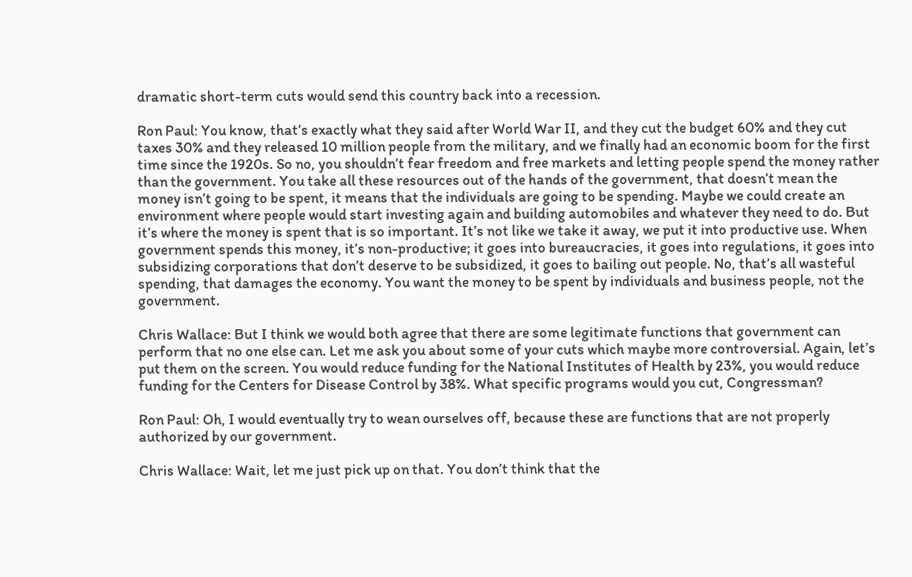dramatic short-term cuts would send this country back into a recession.

Ron Paul: You know, that’s exactly what they said after World War II, and they cut the budget 60% and they cut taxes 30% and they released 10 million people from the military, and we finally had an economic boom for the first time since the 1920s. So no, you shouldn’t fear freedom and free markets and letting people spend the money rather than the government. You take all these resources out of the hands of the government, that doesn’t mean the money isn’t going to be spent, it means that the individuals are going to be spending. Maybe we could create an environment where people would start investing again and building automobiles and whatever they need to do. But it’s where the money is spent that is so important. It’s not like we take it away, we put it into productive use. When government spends this money, it’s non-productive; it goes into bureaucracies, it goes into regulations, it goes into subsidizing corporations that don’t deserve to be subsidized, it goes to bailing out people. No, that’s all wasteful spending, that damages the economy. You want the money to be spent by individuals and business people, not the government.

Chris Wallace: But I think we would both agree that there are some legitimate functions that government can perform that no one else can. Let me ask you about some of your cuts which maybe more controversial. Again, let’s put them on the screen. You would reduce funding for the National Institutes of Health by 23%, you would reduce funding for the Centers for Disease Control by 38%. What specific programs would you cut, Congressman?

Ron Paul: Oh, I would eventually try to wean ourselves off, because these are functions that are not properly authorized by our government.

Chris Wallace: Wait, let me just pick up on that. You don’t think that the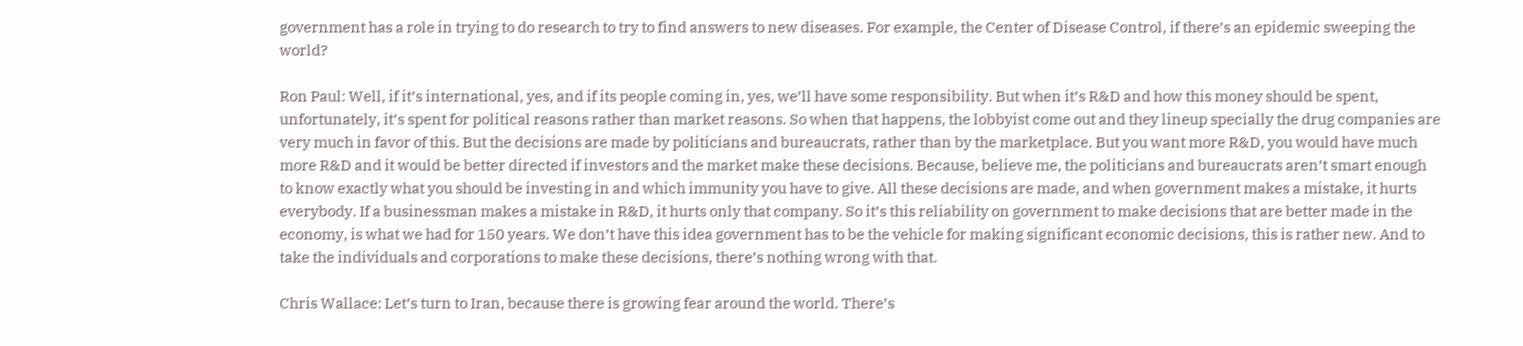government has a role in trying to do research to try to find answers to new diseases. For example, the Center of Disease Control, if there’s an epidemic sweeping the world?

Ron Paul: Well, if it’s international, yes, and if its people coming in, yes, we’ll have some responsibility. But when it’s R&D and how this money should be spent, unfortunately, it’s spent for political reasons rather than market reasons. So when that happens, the lobbyist come out and they lineup specially the drug companies are very much in favor of this. But the decisions are made by politicians and bureaucrats, rather than by the marketplace. But you want more R&D, you would have much more R&D and it would be better directed if investors and the market make these decisions. Because, believe me, the politicians and bureaucrats aren’t smart enough to know exactly what you should be investing in and which immunity you have to give. All these decisions are made, and when government makes a mistake, it hurts everybody. If a businessman makes a mistake in R&D, it hurts only that company. So it’s this reliability on government to make decisions that are better made in the economy, is what we had for 150 years. We don’t have this idea government has to be the vehicle for making significant economic decisions, this is rather new. And to take the individuals and corporations to make these decisions, there’s nothing wrong with that.

Chris Wallace: Let’s turn to Iran, because there is growing fear around the world. There’s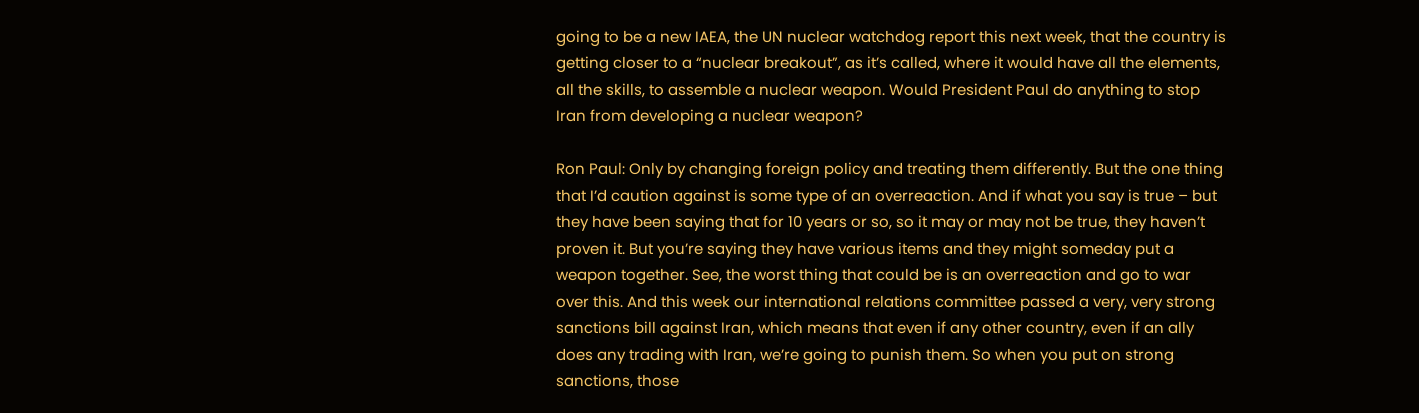going to be a new IAEA, the UN nuclear watchdog report this next week, that the country is getting closer to a “nuclear breakout”, as it’s called, where it would have all the elements, all the skills, to assemble a nuclear weapon. Would President Paul do anything to stop Iran from developing a nuclear weapon?

Ron Paul: Only by changing foreign policy and treating them differently. But the one thing that I’d caution against is some type of an overreaction. And if what you say is true – but they have been saying that for 10 years or so, so it may or may not be true, they haven’t proven it. But you’re saying they have various items and they might someday put a weapon together. See, the worst thing that could be is an overreaction and go to war over this. And this week our international relations committee passed a very, very strong sanctions bill against Iran, which means that even if any other country, even if an ally does any trading with Iran, we’re going to punish them. So when you put on strong sanctions, those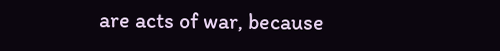are acts of war, because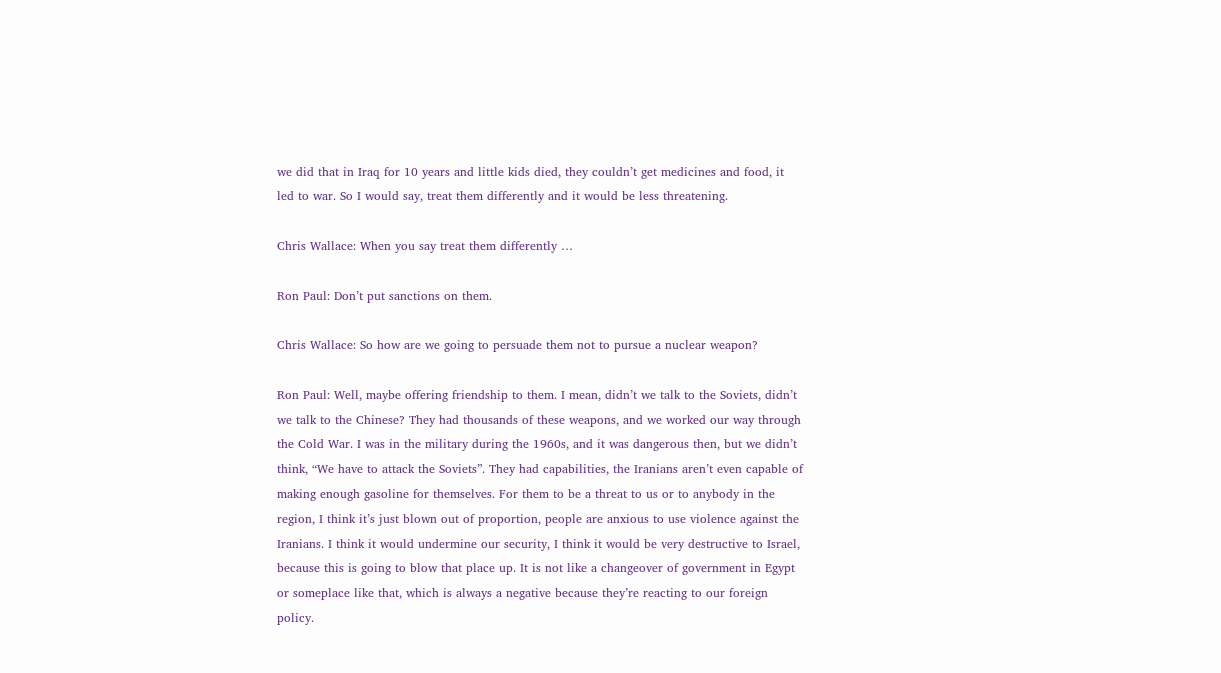we did that in Iraq for 10 years and little kids died, they couldn’t get medicines and food, it led to war. So I would say, treat them differently and it would be less threatening.

Chris Wallace: When you say treat them differently …

Ron Paul: Don’t put sanctions on them.

Chris Wallace: So how are we going to persuade them not to pursue a nuclear weapon?

Ron Paul: Well, maybe offering friendship to them. I mean, didn’t we talk to the Soviets, didn’t we talk to the Chinese? They had thousands of these weapons, and we worked our way through the Cold War. I was in the military during the 1960s, and it was dangerous then, but we didn’t think, “We have to attack the Soviets”. They had capabilities, the Iranians aren’t even capable of making enough gasoline for themselves. For them to be a threat to us or to anybody in the region, I think it’s just blown out of proportion, people are anxious to use violence against the Iranians. I think it would undermine our security, I think it would be very destructive to Israel, because this is going to blow that place up. It is not like a changeover of government in Egypt or someplace like that, which is always a negative because they’re reacting to our foreign policy.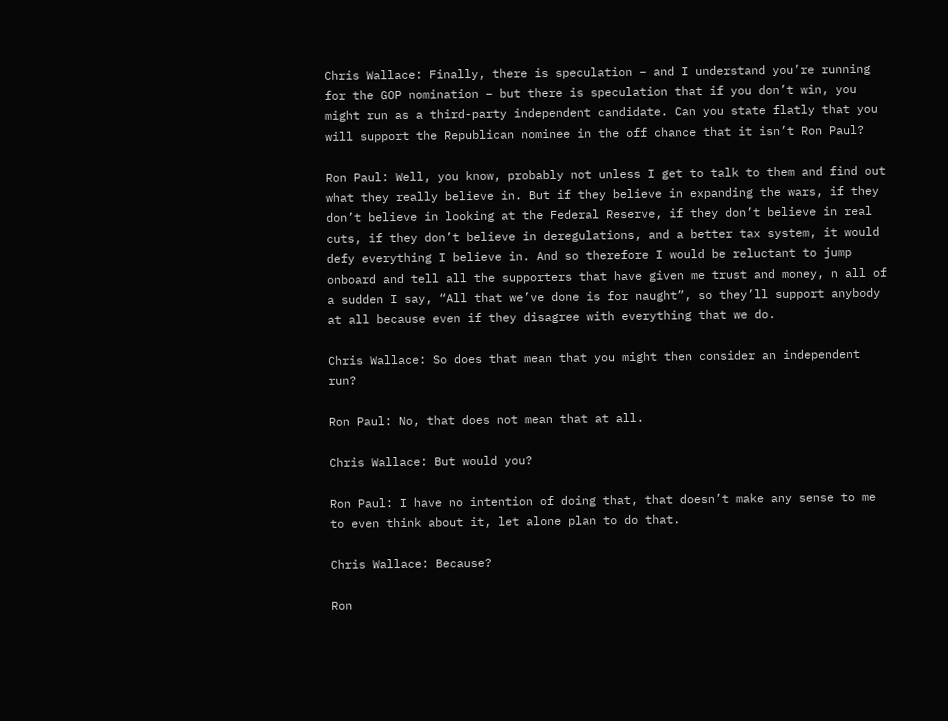Chris Wallace: Finally, there is speculation – and I understand you’re running for the GOP nomination – but there is speculation that if you don’t win, you might run as a third-party independent candidate. Can you state flatly that you will support the Republican nominee in the off chance that it isn’t Ron Paul?

Ron Paul: Well, you know, probably not unless I get to talk to them and find out what they really believe in. But if they believe in expanding the wars, if they don’t believe in looking at the Federal Reserve, if they don’t believe in real cuts, if they don’t believe in deregulations, and a better tax system, it would defy everything I believe in. And so therefore I would be reluctant to jump onboard and tell all the supporters that have given me trust and money, n all of a sudden I say, “All that we’ve done is for naught”, so they’ll support anybody at all because even if they disagree with everything that we do.

Chris Wallace: So does that mean that you might then consider an independent run?

Ron Paul: No, that does not mean that at all.

Chris Wallace: But would you?

Ron Paul: I have no intention of doing that, that doesn’t make any sense to me to even think about it, let alone plan to do that.

Chris Wallace: Because?

Ron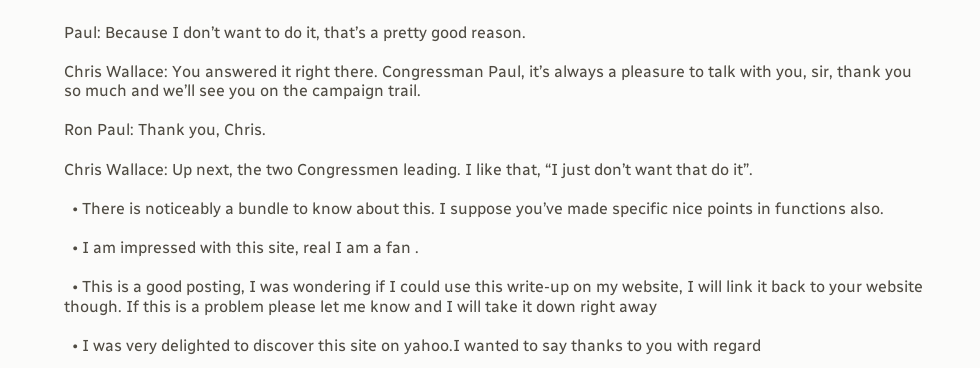Paul: Because I don’t want to do it, that’s a pretty good reason.

Chris Wallace: You answered it right there. Congressman Paul, it’s always a pleasure to talk with you, sir, thank you so much and we’ll see you on the campaign trail.

Ron Paul: Thank you, Chris.

Chris Wallace: Up next, the two Congressmen leading. I like that, “I just don’t want that do it”.

  • There is noticeably a bundle to know about this. I suppose you’ve made specific nice points in functions also.

  • I am impressed with this site, real I am a fan .

  • This is a good posting, I was wondering if I could use this write-up on my website, I will link it back to your website though. If this is a problem please let me know and I will take it down right away

  • I was very delighted to discover this site on yahoo.I wanted to say thanks to you with regard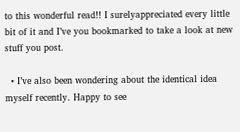to this wonderful read!! I surelyappreciated every little bit of it and I’ve you bookmarked to take a look at new stuff you post.

  • I’ve also been wondering about the identical idea myself recently. Happy to see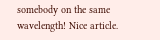somebody on the same wavelength! Nice article.